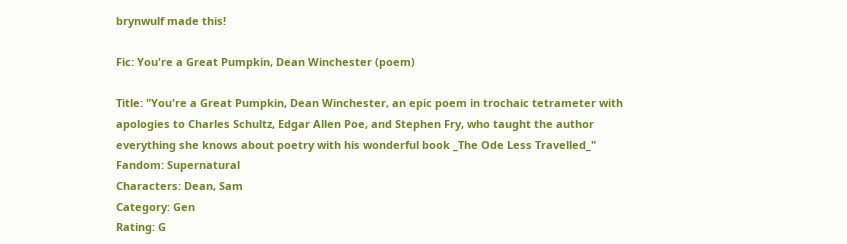brynwulf made this!

Fic: You're a Great Pumpkin, Dean Winchester (poem)

Title: "You're a Great Pumpkin, Dean Winchester, an epic poem in trochaic tetrameter with apologies to Charles Schultz, Edgar Allen Poe, and Stephen Fry, who taught the author everything she knows about poetry with his wonderful book _The Ode Less Travelled_"
Fandom: Supernatural
Characters: Dean, Sam
Category: Gen
Rating: G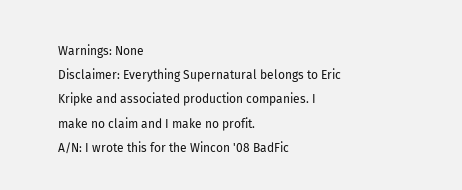Warnings: None
Disclaimer: Everything Supernatural belongs to Eric Kripke and associated production companies. I make no claim and I make no profit.
A/N: I wrote this for the Wincon '08 BadFic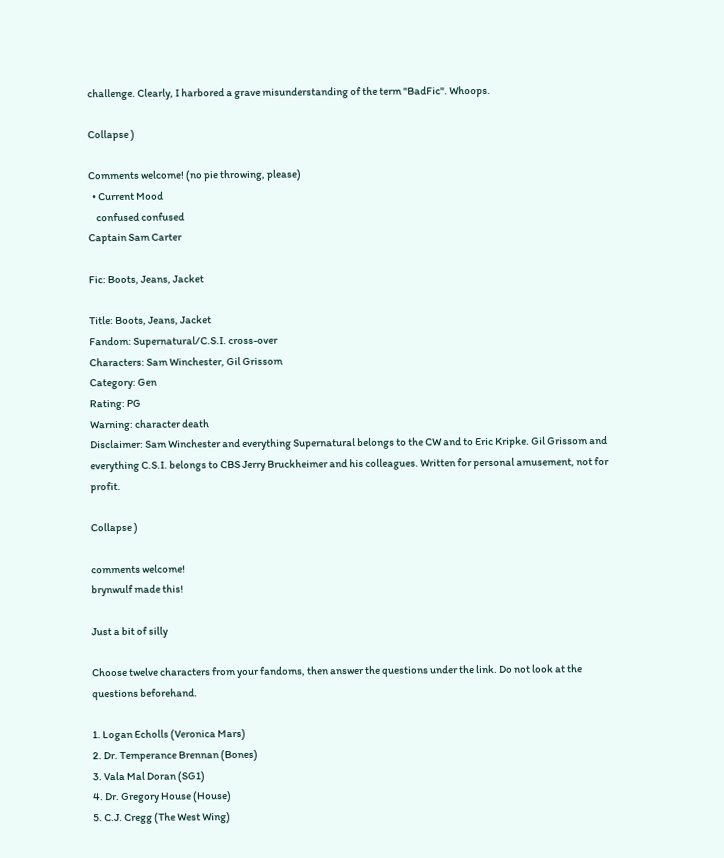challenge. Clearly, I harbored a grave misunderstanding of the term "BadFic". Whoops.

Collapse )

Comments welcome! (no pie throwing, please)
  • Current Mood
    confused confused
Captain Sam Carter

Fic: Boots, Jeans, Jacket

Title: Boots, Jeans, Jacket
Fandom: Supernatural/C.S.I. cross-over
Characters: Sam Winchester, Gil Grissom
Category: Gen
Rating: PG
Warning: character death
Disclaimer: Sam Winchester and everything Supernatural belongs to the CW and to Eric Kripke. Gil Grissom and everything C.S.I. belongs to CBS Jerry Bruckheimer and his colleagues. Written for personal amusement, not for profit.

Collapse )

comments welcome!
brynwulf made this!

Just a bit of silly

Choose twelve characters from your fandoms, then answer the questions under the link. Do not look at the questions beforehand.

1. Logan Echolls (Veronica Mars)
2. Dr. Temperance Brennan (Bones)
3. Vala Mal Doran (SG1)
4. Dr. Gregory House (House)
5. C.J. Cregg (The West Wing)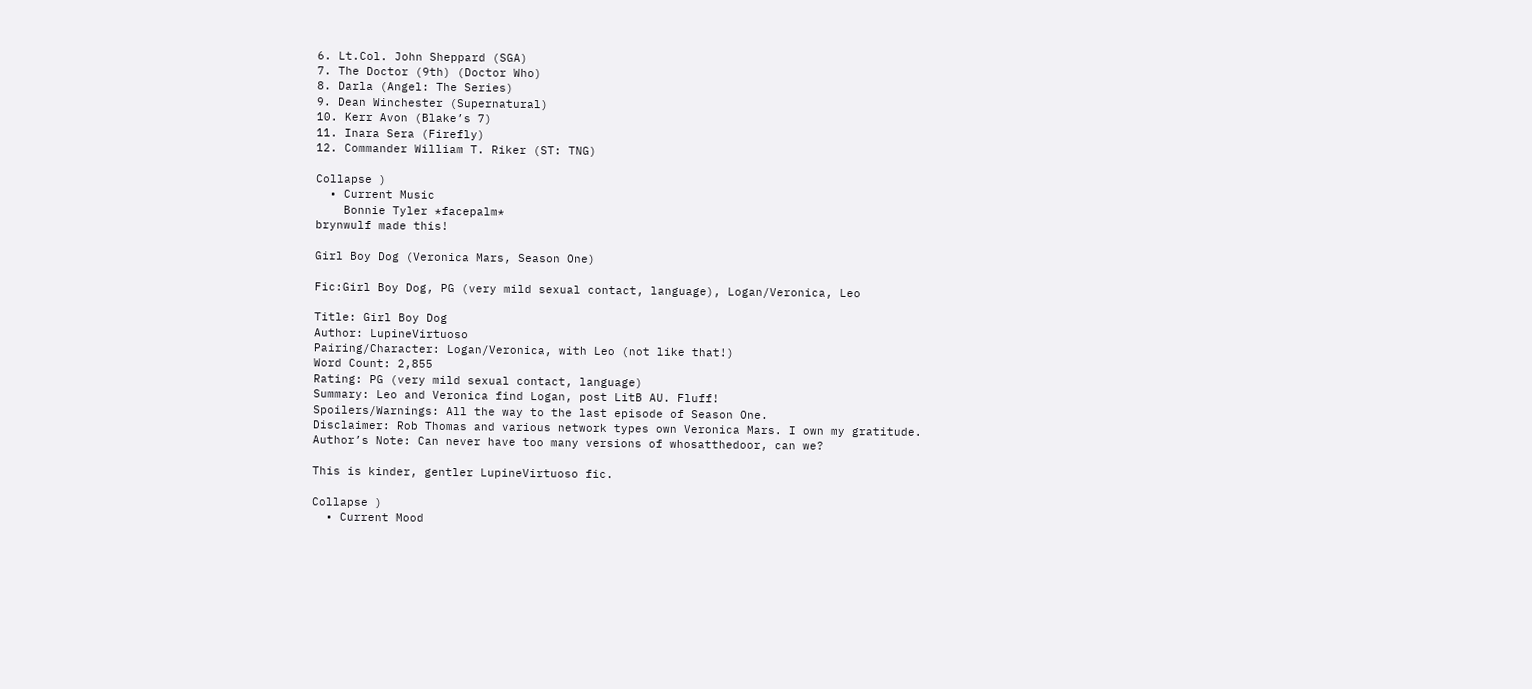6. Lt.Col. John Sheppard (SGA)
7. The Doctor (9th) (Doctor Who)
8. Darla (Angel: The Series)
9. Dean Winchester (Supernatural)
10. Kerr Avon (Blake’s 7)
11. Inara Sera (Firefly)
12. Commander William T. Riker (ST: TNG)

Collapse )
  • Current Music
    Bonnie Tyler *facepalm*
brynwulf made this!

Girl Boy Dog (Veronica Mars, Season One)

Fic:Girl Boy Dog, PG (very mild sexual contact, language), Logan/Veronica, Leo

Title: Girl Boy Dog
Author: LupineVirtuoso
Pairing/Character: Logan/Veronica, with Leo (not like that!)
Word Count: 2,855
Rating: PG (very mild sexual contact, language)
Summary: Leo and Veronica find Logan, post LitB AU. Fluff!
Spoilers/Warnings: All the way to the last episode of Season One.
Disclaimer: Rob Thomas and various network types own Veronica Mars. I own my gratitude.
Author’s Note: Can never have too many versions of whosatthedoor, can we?

This is kinder, gentler LupineVirtuoso fic.

Collapse )
  • Current Mood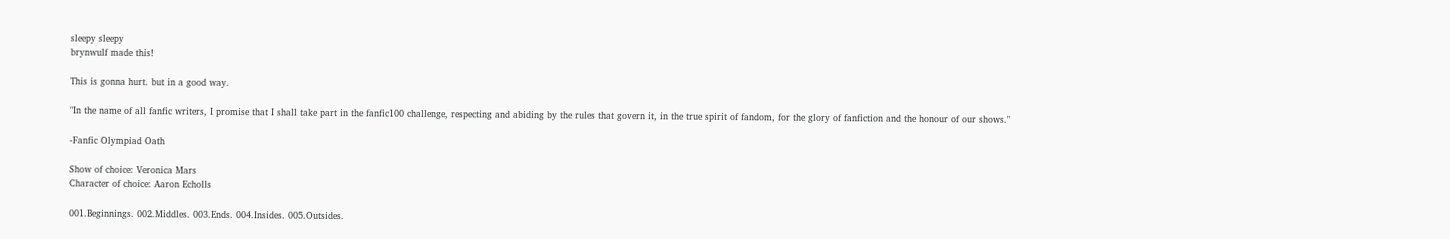sleepy sleepy
brynwulf made this!

This is gonna hurt. but in a good way.

"In the name of all fanfic writers, I promise that I shall take part in the fanfic100 challenge, respecting and abiding by the rules that govern it, in the true spirit of fandom, for the glory of fanfiction and the honour of our shows."

-Fanfic Olympiad Oath

Show of choice: Veronica Mars
Character of choice: Aaron Echolls

001.Beginnings. 002.Middles. 003.Ends. 004.Insides. 005.Outsides.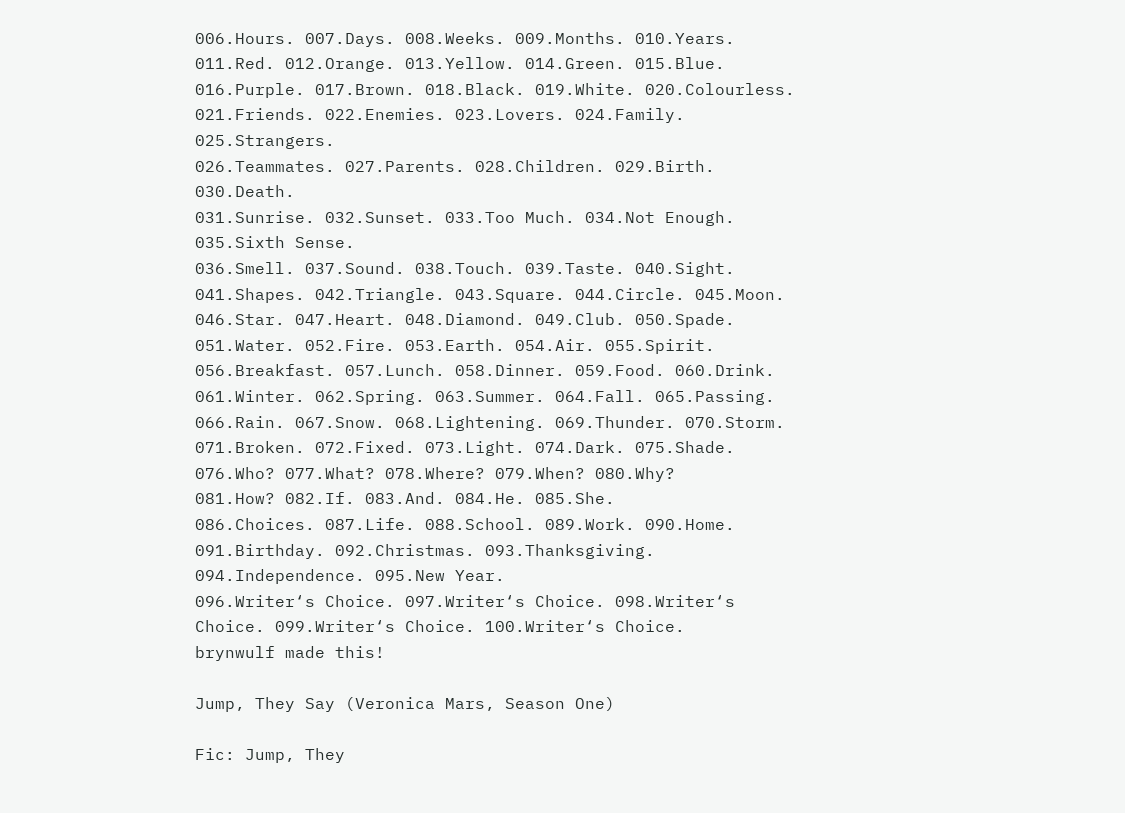006.Hours. 007.Days. 008.Weeks. 009.Months. 010.Years.
011.Red. 012.Orange. 013.Yellow. 014.Green. 015.Blue.
016.Purple. 017.Brown. 018.Black. 019.White. 020.Colourless.
021.Friends. 022.Enemies. 023.Lovers. 024.Family. 025.Strangers.
026.Teammates. 027.Parents. 028.Children. 029.Birth. 030.Death.
031.Sunrise. 032.Sunset. 033.Too Much. 034.Not Enough. 035.Sixth Sense.
036.Smell. 037.Sound. 038.Touch. 039.Taste. 040.Sight.
041.Shapes. 042.Triangle. 043.Square. 044.Circle. 045.Moon.
046.Star. 047.Heart. 048.Diamond. 049.Club. 050.Spade.
051.Water. 052.Fire. 053.Earth. 054.Air. 055.Spirit.
056.Breakfast. 057.Lunch. 058.Dinner. 059.Food. 060.Drink.
061.Winter. 062.Spring. 063.Summer. 064.Fall. 065.Passing.
066.Rain. 067.Snow. 068.Lightening. 069.Thunder. 070.Storm.
071.Broken. 072.Fixed. 073.Light. 074.Dark. 075.Shade.
076.Who? 077.What? 078.Where? 079.When? 080.Why?
081.How? 082.If. 083.And. 084.He. 085.She.
086.Choices. 087.Life. 088.School. 089.Work. 090.Home.
091.Birthday. 092.Christmas. 093.Thanksgiving. 094.Independence. 095.New Year.
096.Writer‘s Choice. 097.Writer‘s Choice. 098.Writer‘s Choice. 099.Writer‘s Choice. 100.Writer‘s Choice.
brynwulf made this!

Jump, They Say (Veronica Mars, Season One)

Fic: Jump, They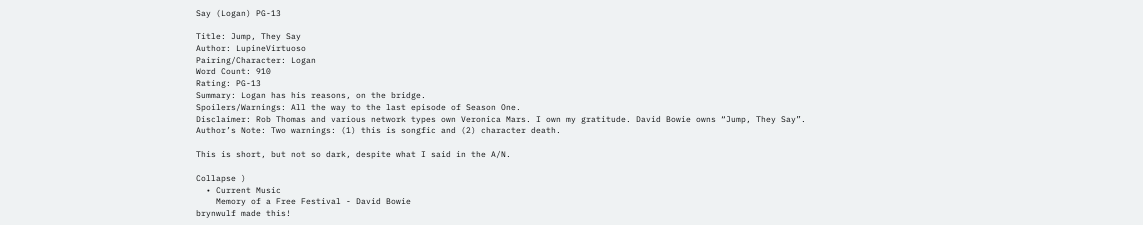Say (Logan) PG-13

Title: Jump, They Say
Author: LupineVirtuoso
Pairing/Character: Logan
Word Count: 910
Rating: PG-13
Summary: Logan has his reasons, on the bridge.
Spoilers/Warnings: All the way to the last episode of Season One.
Disclaimer: Rob Thomas and various network types own Veronica Mars. I own my gratitude. David Bowie owns “Jump, They Say”.
Author’s Note: Two warnings: (1) this is songfic and (2) character death.

This is short, but not so dark, despite what I said in the A/N.

Collapse )
  • Current Music
    Memory of a Free Festival - David Bowie
brynwulf made this!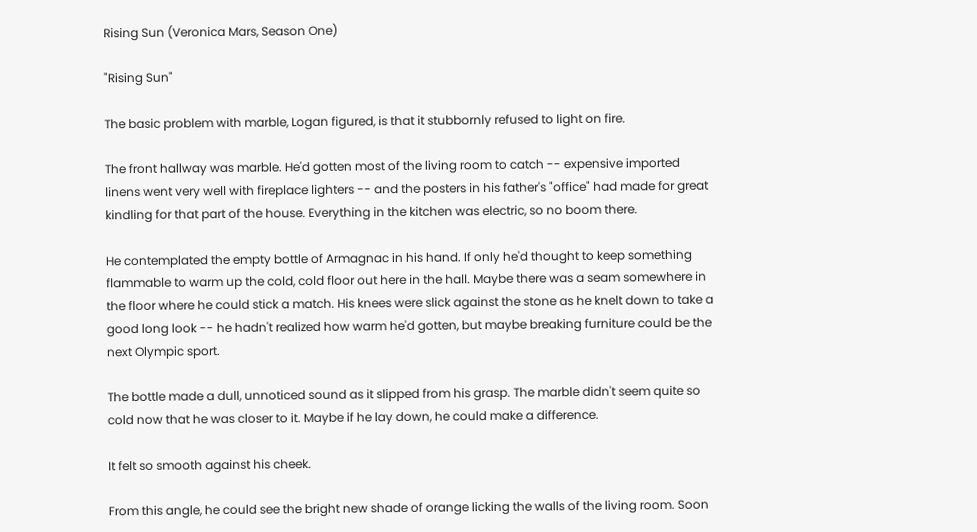Rising Sun (Veronica Mars, Season One)

"Rising Sun"

The basic problem with marble, Logan figured, is that it stubbornly refused to light on fire.

The front hallway was marble. He'd gotten most of the living room to catch -- expensive imported linens went very well with fireplace lighters -- and the posters in his father's "office" had made for great kindling for that part of the house. Everything in the kitchen was electric, so no boom there.

He contemplated the empty bottle of Armagnac in his hand. If only he'd thought to keep something flammable to warm up the cold, cold floor out here in the hall. Maybe there was a seam somewhere in the floor where he could stick a match. His knees were slick against the stone as he knelt down to take a good long look -- he hadn't realized how warm he'd gotten, but maybe breaking furniture could be the next Olympic sport.

The bottle made a dull, unnoticed sound as it slipped from his grasp. The marble didn't seem quite so cold now that he was closer to it. Maybe if he lay down, he could make a difference.

It felt so smooth against his cheek.

From this angle, he could see the bright new shade of orange licking the walls of the living room. Soon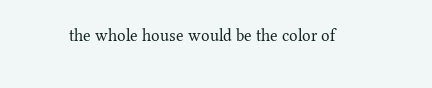the whole house would be the color of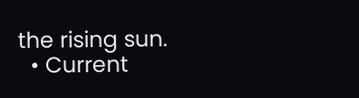the rising sun.
  • Current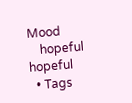Mood
    hopeful hopeful
  • Tags